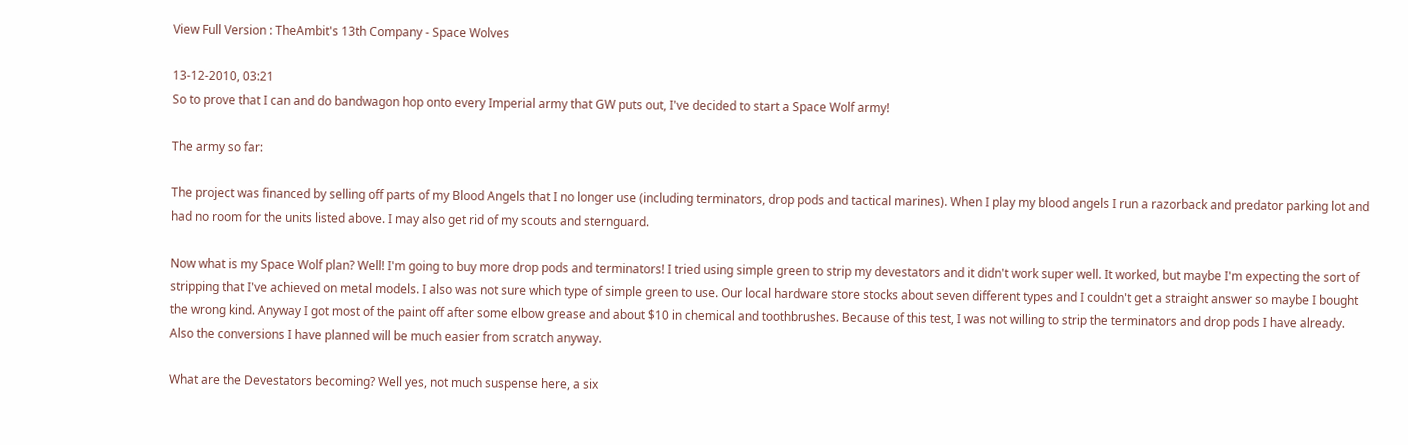View Full Version : TheAmbit's 13th Company - Space Wolves

13-12-2010, 03:21
So to prove that I can and do bandwagon hop onto every Imperial army that GW puts out, I've decided to start a Space Wolf army!

The army so far:

The project was financed by selling off parts of my Blood Angels that I no longer use (including terminators, drop pods and tactical marines). When I play my blood angels I run a razorback and predator parking lot and had no room for the units listed above. I may also get rid of my scouts and sternguard.

Now what is my Space Wolf plan? Well! I'm going to buy more drop pods and terminators! I tried using simple green to strip my devestators and it didn't work super well. It worked, but maybe I'm expecting the sort of stripping that I've achieved on metal models. I also was not sure which type of simple green to use. Our local hardware store stocks about seven different types and I couldn't get a straight answer so maybe I bought the wrong kind. Anyway I got most of the paint off after some elbow grease and about $10 in chemical and toothbrushes. Because of this test, I was not willing to strip the terminators and drop pods I have already. Also the conversions I have planned will be much easier from scratch anyway.

What are the Devestators becoming? Well yes, not much suspense here, a six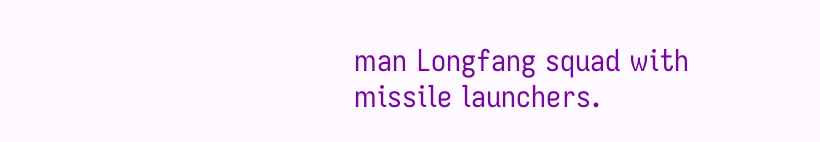man Longfang squad with missile launchers.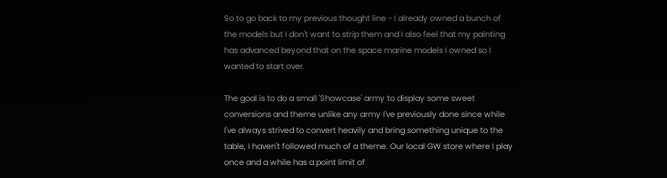So to go back to my previous thought line - I already owned a bunch of the models but I don't want to strip them and I also feel that my painting has advanced beyond that on the space marine models I owned so I wanted to start over.

The goal is to do a small 'Showcase' army to display some sweet conversions and theme unlike any army I've previously done since while I've always strived to convert heavily and bring something unique to the table, I haven't followed much of a theme. Our local GW store where I play once and a while has a point limit of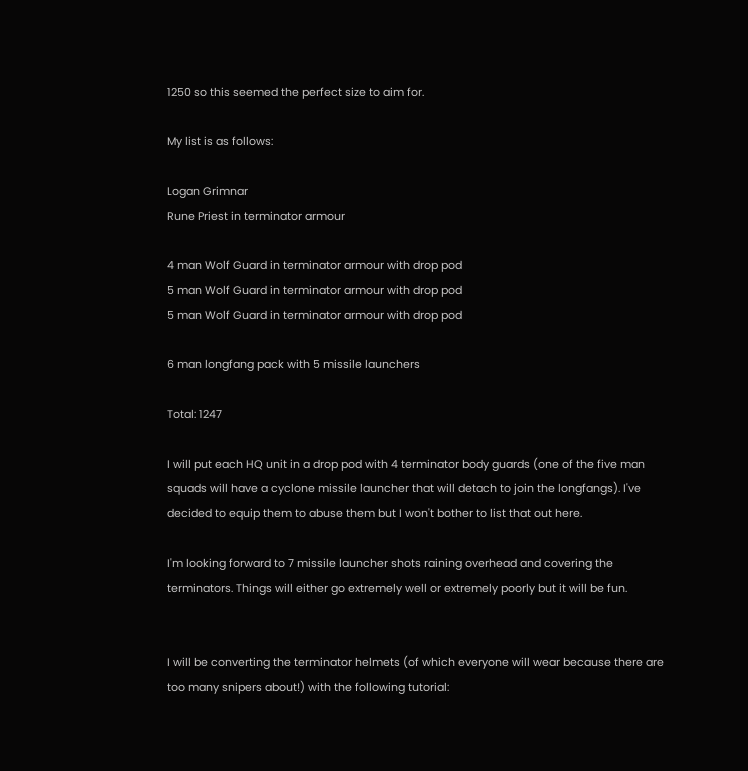1250 so this seemed the perfect size to aim for.

My list is as follows:

Logan Grimnar
Rune Priest in terminator armour

4 man Wolf Guard in terminator armour with drop pod
5 man Wolf Guard in terminator armour with drop pod
5 man Wolf Guard in terminator armour with drop pod

6 man longfang pack with 5 missile launchers

Total: 1247

I will put each HQ unit in a drop pod with 4 terminator body guards (one of the five man squads will have a cyclone missile launcher that will detach to join the longfangs). I've decided to equip them to abuse them but I won't bother to list that out here.

I'm looking forward to 7 missile launcher shots raining overhead and covering the terminators. Things will either go extremely well or extremely poorly but it will be fun.


I will be converting the terminator helmets (of which everyone will wear because there are too many snipers about!) with the following tutorial: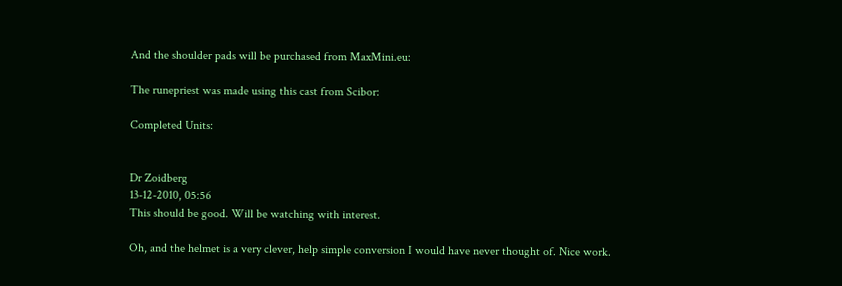And the shoulder pads will be purchased from MaxMini.eu:

The runepriest was made using this cast from Scibor:

Completed Units:


Dr Zoidberg
13-12-2010, 05:56
This should be good. Will be watching with interest.

Oh, and the helmet is a very clever, help simple conversion I would have never thought of. Nice work.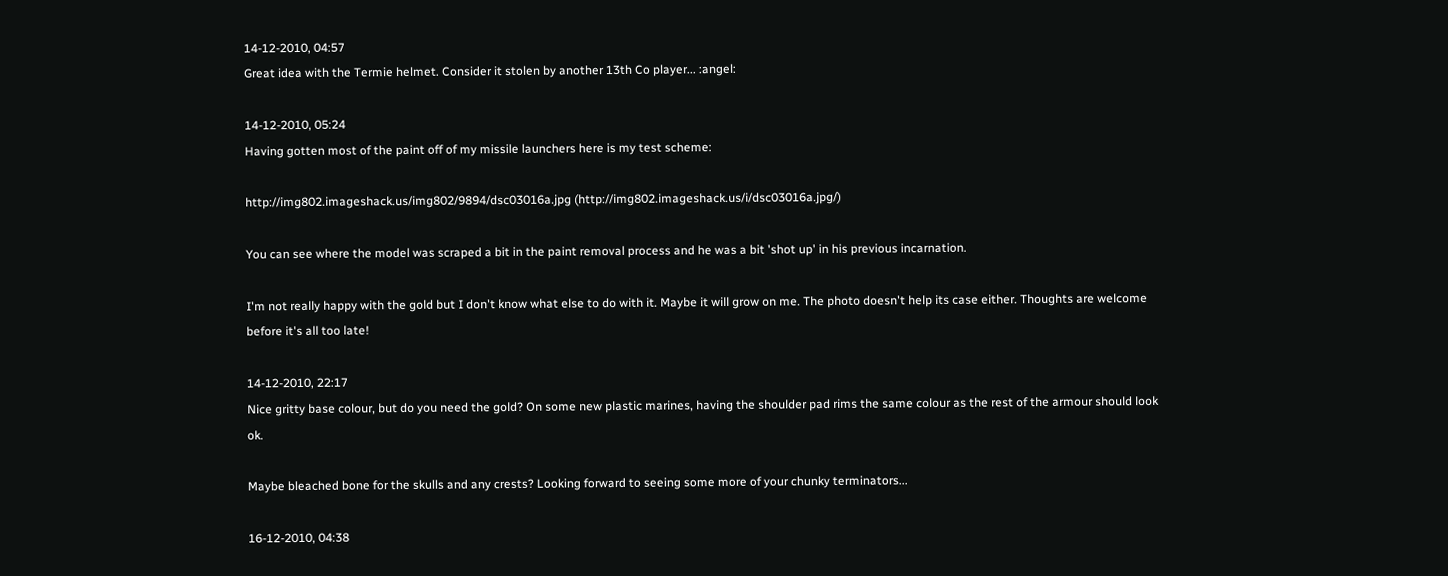14-12-2010, 04:57
Great idea with the Termie helmet. Consider it stolen by another 13th Co player... :angel:

14-12-2010, 05:24
Having gotten most of the paint off of my missile launchers here is my test scheme:

http://img802.imageshack.us/img802/9894/dsc03016a.jpg (http://img802.imageshack.us/i/dsc03016a.jpg/)

You can see where the model was scraped a bit in the paint removal process and he was a bit 'shot up' in his previous incarnation.

I'm not really happy with the gold but I don't know what else to do with it. Maybe it will grow on me. The photo doesn't help its case either. Thoughts are welcome before it's all too late!

14-12-2010, 22:17
Nice gritty base colour, but do you need the gold? On some new plastic marines, having the shoulder pad rims the same colour as the rest of the armour should look ok.

Maybe bleached bone for the skulls and any crests? Looking forward to seeing some more of your chunky terminators...

16-12-2010, 04:38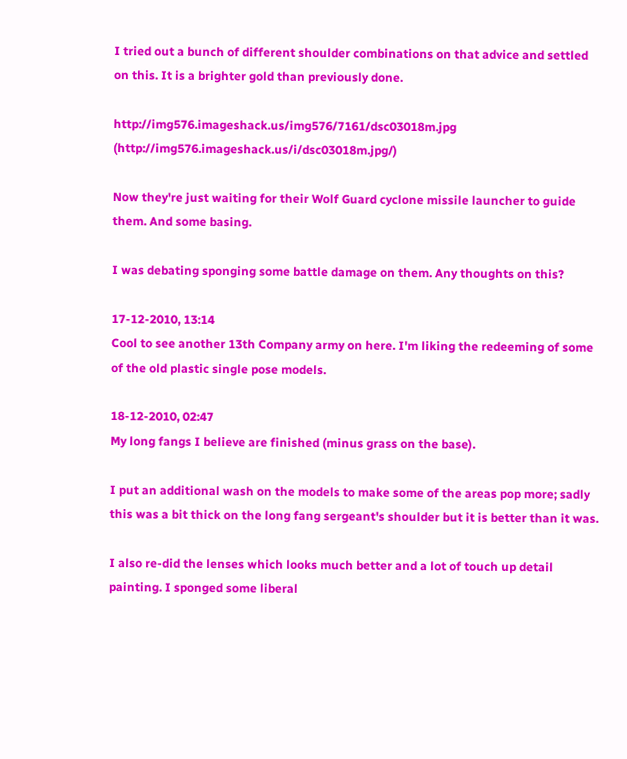I tried out a bunch of different shoulder combinations on that advice and settled on this. It is a brighter gold than previously done.

http://img576.imageshack.us/img576/7161/dsc03018m.jpg (http://img576.imageshack.us/i/dsc03018m.jpg/)

Now they're just waiting for their Wolf Guard cyclone missile launcher to guide them. And some basing.

I was debating sponging some battle damage on them. Any thoughts on this?

17-12-2010, 13:14
Cool to see another 13th Company army on here. I'm liking the redeeming of some of the old plastic single pose models.

18-12-2010, 02:47
My long fangs I believe are finished (minus grass on the base).

I put an additional wash on the models to make some of the areas pop more; sadly this was a bit thick on the long fang sergeant's shoulder but it is better than it was.

I also re-did the lenses which looks much better and a lot of touch up detail painting. I sponged some liberal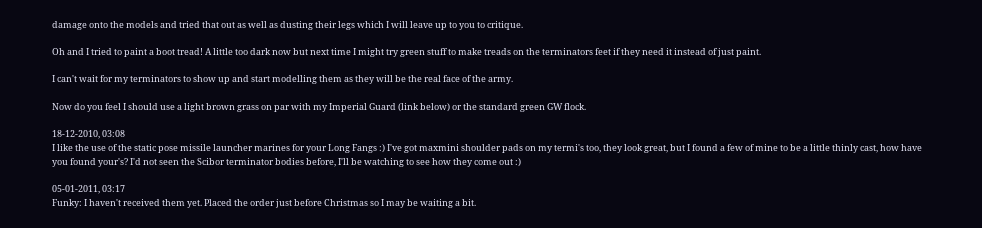damage onto the models and tried that out as well as dusting their legs which I will leave up to you to critique.

Oh and I tried to paint a boot tread! A little too dark now but next time I might try green stuff to make treads on the terminators feet if they need it instead of just paint.

I can't wait for my terminators to show up and start modelling them as they will be the real face of the army.

Now do you feel I should use a light brown grass on par with my Imperial Guard (link below) or the standard green GW flock.

18-12-2010, 03:08
I like the use of the static pose missile launcher marines for your Long Fangs :) I've got maxmini shoulder pads on my termi's too, they look great, but I found a few of mine to be a little thinly cast, how have you found your's? I'd not seen the Scibor terminator bodies before, I'll be watching to see how they come out :)

05-01-2011, 03:17
Funky: I haven't received them yet. Placed the order just before Christmas so I may be waiting a bit.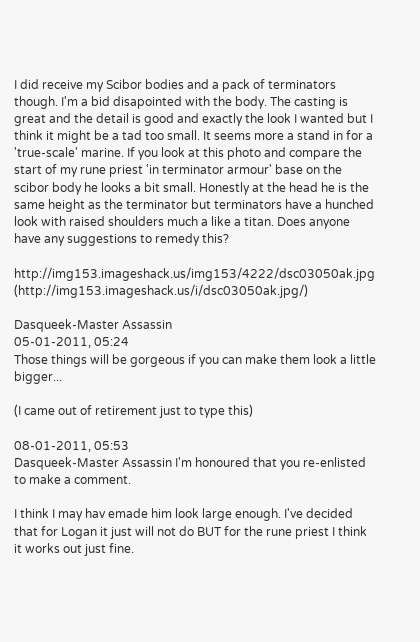I did receive my Scibor bodies and a pack of terminators though. I'm a bid disapointed with the body. The casting is great and the detail is good and exactly the look I wanted but I think it might be a tad too small. It seems more a stand in for a 'true-scale' marine. If you look at this photo and compare the start of my rune priest 'in terminator armour' base on the scibor body he looks a bit small. Honestly at the head he is the same height as the terminator but terminators have a hunched look with raised shoulders much a like a titan. Does anyone have any suggestions to remedy this?

http://img153.imageshack.us/img153/4222/dsc03050ak.jpg (http://img153.imageshack.us/i/dsc03050ak.jpg/)

Dasqueek-Master Assassin
05-01-2011, 05:24
Those things will be gorgeous if you can make them look a little bigger...

(I came out of retirement just to type this)

08-01-2011, 05:53
Dasqueek-Master Assassin I'm honoured that you re-enlisted to make a comment.

I think I may hav emade him look large enough. I've decided that for Logan it just will not do BUT for the rune priest I think it works out just fine.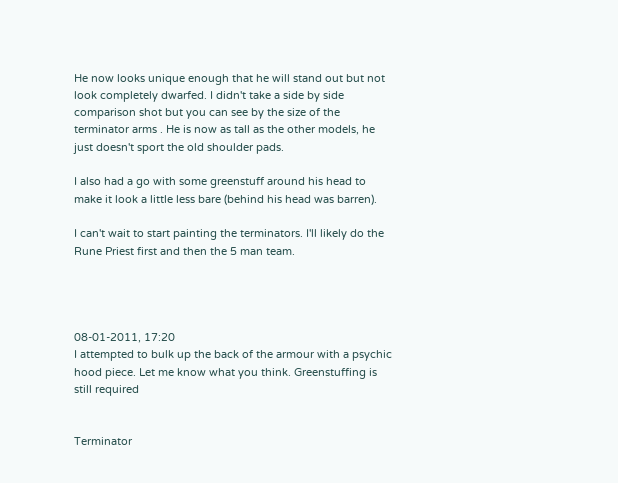He now looks unique enough that he will stand out but not look completely dwarfed. I didn't take a side by side comparison shot but you can see by the size of the terminator arms . He is now as tall as the other models, he just doesn't sport the old shoulder pads.

I also had a go with some greenstuff around his head to make it look a little less bare (behind his head was barren).

I can't wait to start painting the terminators. I'll likely do the Rune Priest first and then the 5 man team.




08-01-2011, 17:20
I attempted to bulk up the back of the armour with a psychic hood piece. Let me know what you think. Greenstuffing is still required


Terminator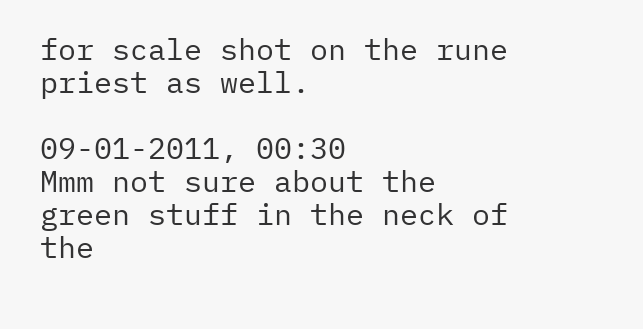for scale shot on the rune priest as well.

09-01-2011, 00:30
Mmm not sure about the green stuff in the neck of the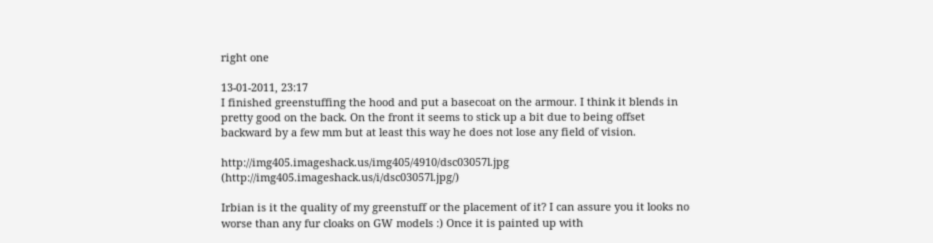right one

13-01-2011, 23:17
I finished greenstuffing the hood and put a basecoat on the armour. I think it blends in pretty good on the back. On the front it seems to stick up a bit due to being offset backward by a few mm but at least this way he does not lose any field of vision.

http://img405.imageshack.us/img405/4910/dsc03057l.jpg (http://img405.imageshack.us/i/dsc03057l.jpg/)

Irbian is it the quality of my greenstuff or the placement of it? I can assure you it looks no worse than any fur cloaks on GW models :) Once it is painted up with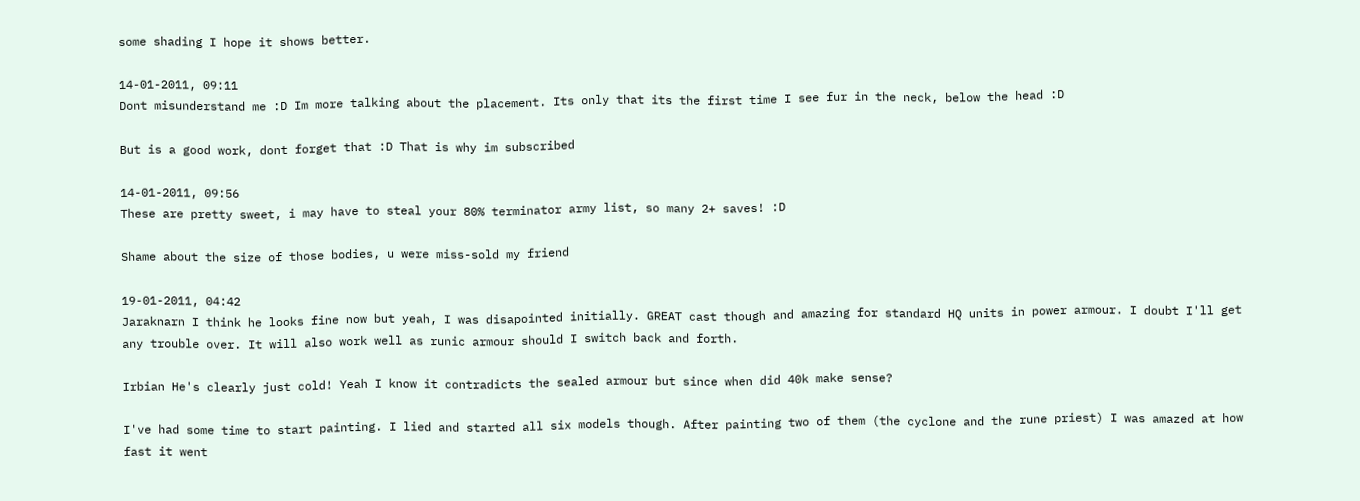some shading I hope it shows better.

14-01-2011, 09:11
Dont misunderstand me :D Im more talking about the placement. Its only that its the first time I see fur in the neck, below the head :D

But is a good work, dont forget that :D That is why im subscribed

14-01-2011, 09:56
These are pretty sweet, i may have to steal your 80% terminator army list, so many 2+ saves! :D

Shame about the size of those bodies, u were miss-sold my friend

19-01-2011, 04:42
Jaraknarn I think he looks fine now but yeah, I was disapointed initially. GREAT cast though and amazing for standard HQ units in power armour. I doubt I'll get any trouble over. It will also work well as runic armour should I switch back and forth.

Irbian He's clearly just cold! Yeah I know it contradicts the sealed armour but since when did 40k make sense?

I've had some time to start painting. I lied and started all six models though. After painting two of them (the cyclone and the rune priest) I was amazed at how fast it went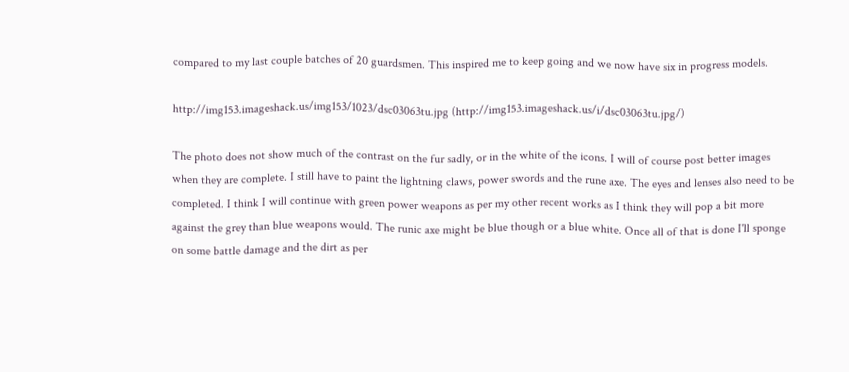compared to my last couple batches of 20 guardsmen. This inspired me to keep going and we now have six in progress models.

http://img153.imageshack.us/img153/1023/dsc03063tu.jpg (http://img153.imageshack.us/i/dsc03063tu.jpg/)

The photo does not show much of the contrast on the fur sadly, or in the white of the icons. I will of course post better images when they are complete. I still have to paint the lightning claws, power swords and the rune axe. The eyes and lenses also need to be completed. I think I will continue with green power weapons as per my other recent works as I think they will pop a bit more against the grey than blue weapons would. The runic axe might be blue though or a blue white. Once all of that is done I'll sponge on some battle damage and the dirt as per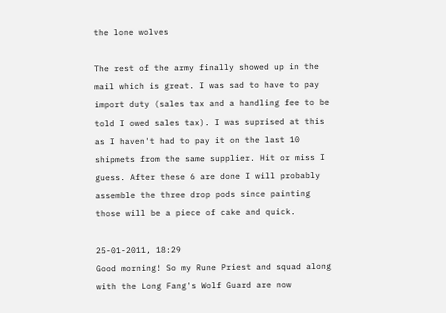the lone wolves

The rest of the army finally showed up in the mail which is great. I was sad to have to pay import duty (sales tax and a handling fee to be told I owed sales tax). I was suprised at this as I haven't had to pay it on the last 10 shipmets from the same supplier. Hit or miss I guess. After these 6 are done I will probably assemble the three drop pods since painting those will be a piece of cake and quick.

25-01-2011, 18:29
Good morning! So my Rune Priest and squad along with the Long Fang's Wolf Guard are now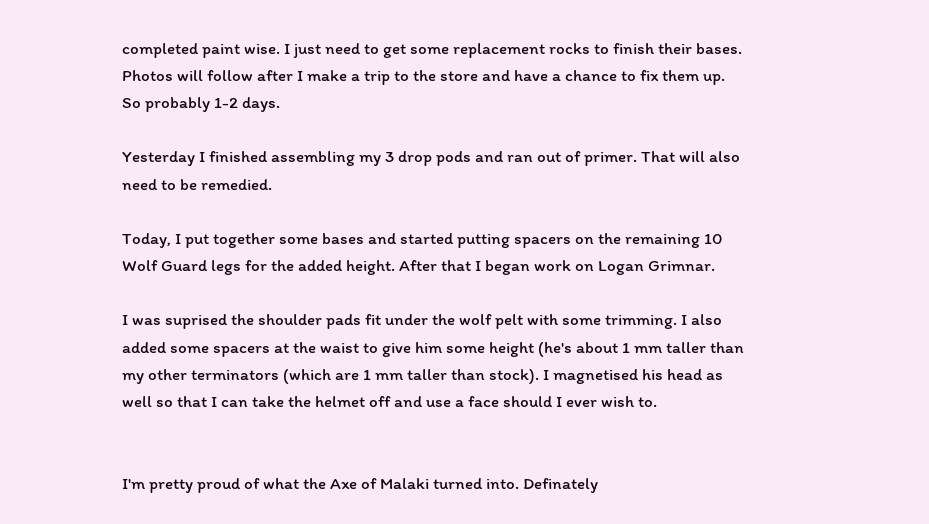completed paint wise. I just need to get some replacement rocks to finish their bases. Photos will follow after I make a trip to the store and have a chance to fix them up. So probably 1-2 days.

Yesterday I finished assembling my 3 drop pods and ran out of primer. That will also need to be remedied.

Today, I put together some bases and started putting spacers on the remaining 10 Wolf Guard legs for the added height. After that I began work on Logan Grimnar.

I was suprised the shoulder pads fit under the wolf pelt with some trimming. I also added some spacers at the waist to give him some height (he's about 1 mm taller than my other terminators (which are 1 mm taller than stock). I magnetised his head as well so that I can take the helmet off and use a face should I ever wish to.


I'm pretty proud of what the Axe of Malaki turned into. Definately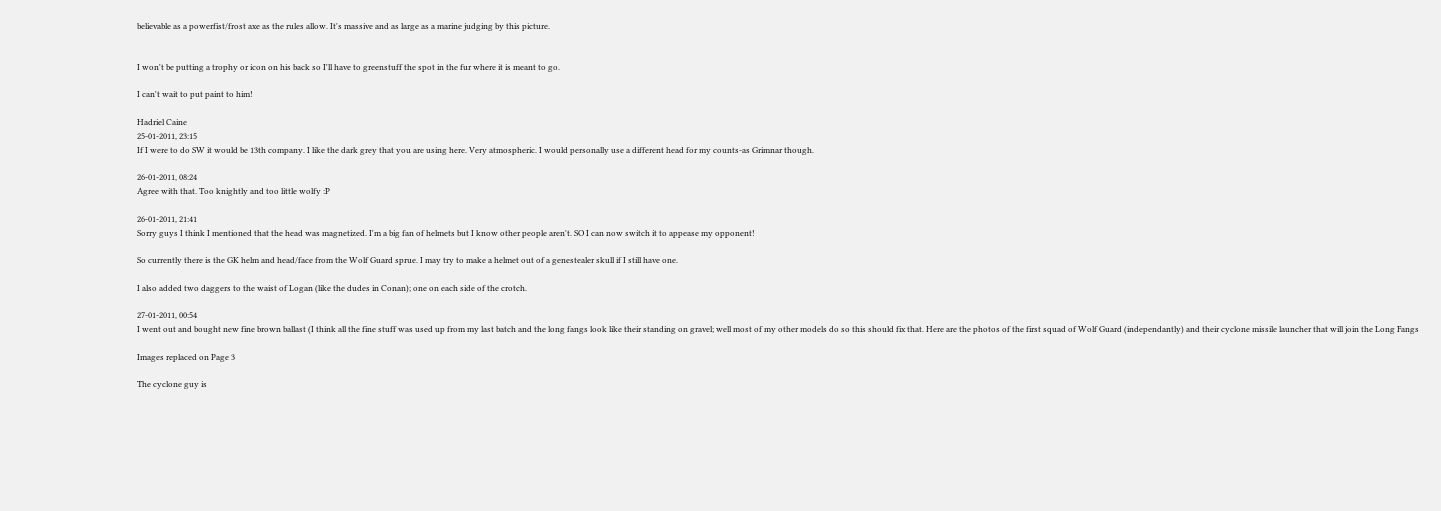believable as a powerfist/frost axe as the rules allow. It's massive and as large as a marine judging by this picture.


I won't be putting a trophy or icon on his back so I'll have to greenstuff the spot in the fur where it is meant to go.

I can't wait to put paint to him!

Hadriel Caine
25-01-2011, 23:15
If I were to do SW it would be 13th company. I like the dark grey that you are using here. Very atmospheric. I would personally use a different head for my counts-as Grimnar though.

26-01-2011, 08:24
Agree with that. Too knightly and too little wolfy :P

26-01-2011, 21:41
Sorry guys I think I mentioned that the head was magnetized. I'm a big fan of helmets but I know other people aren't. SO I can now switch it to appease my opponent!

So currently there is the GK helm and head/face from the Wolf Guard sprue. I may try to make a helmet out of a genestealer skull if I still have one.

I also added two daggers to the waist of Logan (like the dudes in Conan); one on each side of the crotch.

27-01-2011, 00:54
I went out and bought new fine brown ballast (I think all the fine stuff was used up from my last batch and the long fangs look like their standing on gravel; well most of my other models do so this should fix that. Here are the photos of the first squad of Wolf Guard (independantly) and their cyclone missile launcher that will join the Long Fangs

Images replaced on Page 3

The cyclone guy is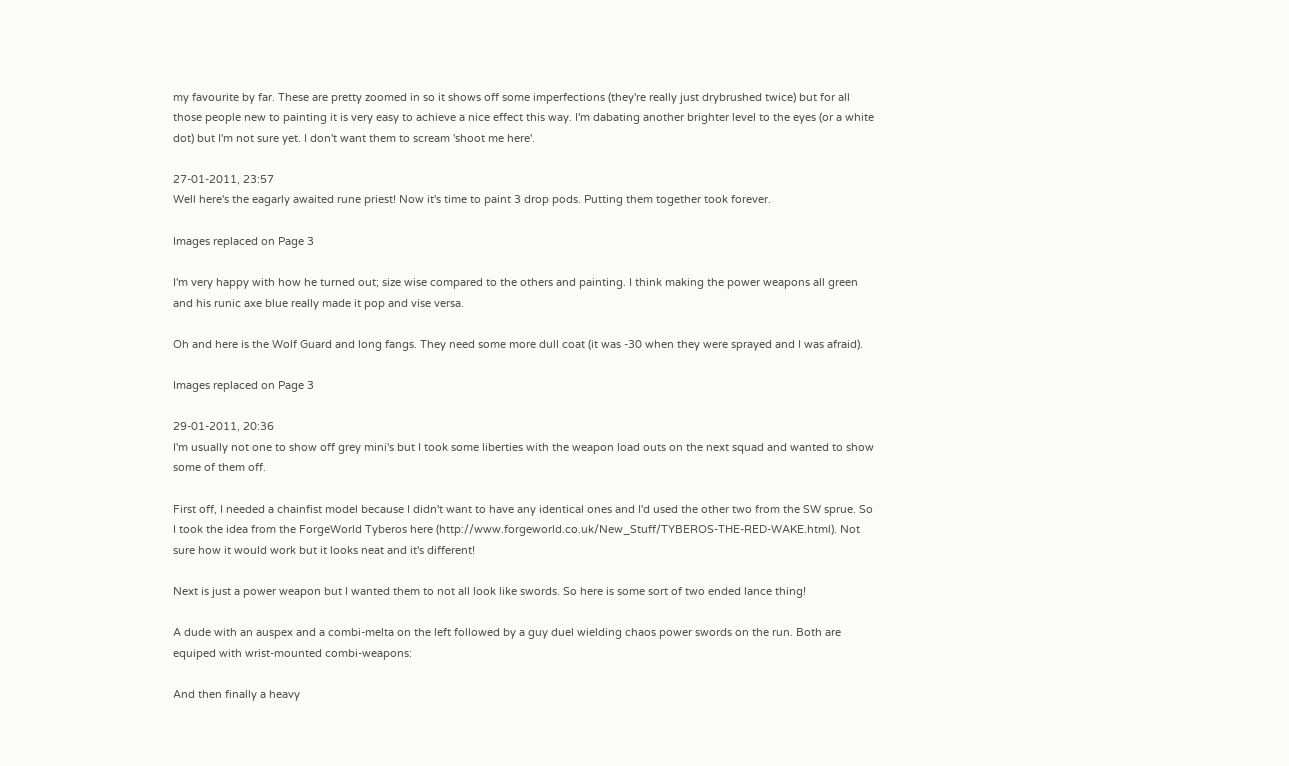my favourite by far. These are pretty zoomed in so it shows off some imperfections (they're really just drybrushed twice) but for all those people new to painting it is very easy to achieve a nice effect this way. I'm dabating another brighter level to the eyes (or a white dot) but I'm not sure yet. I don't want them to scream 'shoot me here'.

27-01-2011, 23:57
Well here's the eagarly awaited rune priest! Now it's time to paint 3 drop pods. Putting them together took forever.

Images replaced on Page 3

I'm very happy with how he turned out; size wise compared to the others and painting. I think making the power weapons all green and his runic axe blue really made it pop and vise versa.

Oh and here is the Wolf Guard and long fangs. They need some more dull coat (it was -30 when they were sprayed and I was afraid).

Images replaced on Page 3

29-01-2011, 20:36
I'm usually not one to show off grey mini's but I took some liberties with the weapon load outs on the next squad and wanted to show some of them off.

First off, I needed a chainfist model because I didn't want to have any identical ones and I'd used the other two from the SW sprue. So I took the idea from the ForgeWorld Tyberos here (http://www.forgeworld.co.uk/New_Stuff/TYBEROS-THE-RED-WAKE.html). Not sure how it would work but it looks neat and it's different!

Next is just a power weapon but I wanted them to not all look like swords. So here is some sort of two ended lance thing!

A dude with an auspex and a combi-melta on the left followed by a guy duel wielding chaos power swords on the run. Both are equiped with wrist-mounted combi-weapons:

And then finally a heavy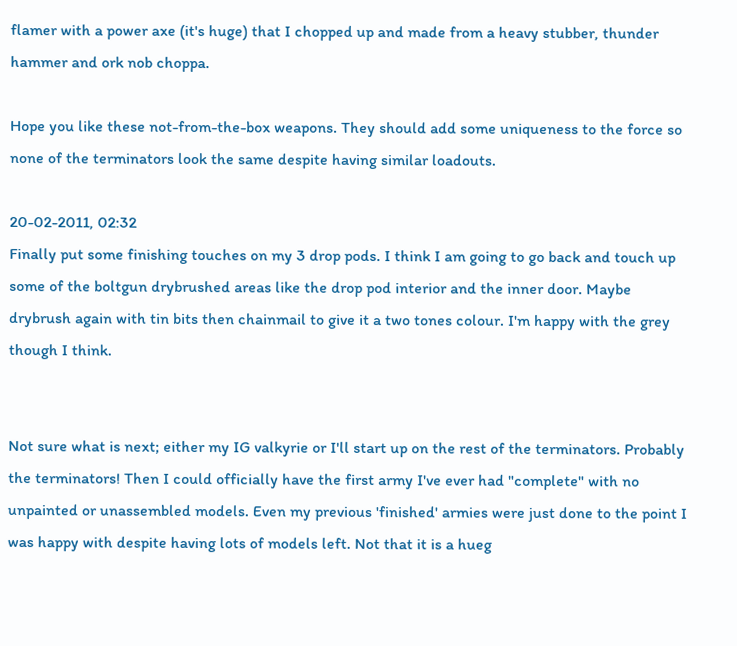flamer with a power axe (it's huge) that I chopped up and made from a heavy stubber, thunder hammer and ork nob choppa.

Hope you like these not-from-the-box weapons. They should add some uniqueness to the force so none of the terminators look the same despite having similar loadouts.

20-02-2011, 02:32
Finally put some finishing touches on my 3 drop pods. I think I am going to go back and touch up some of the boltgun drybrushed areas like the drop pod interior and the inner door. Maybe drybrush again with tin bits then chainmail to give it a two tones colour. I'm happy with the grey though I think.


Not sure what is next; either my IG valkyrie or I'll start up on the rest of the terminators. Probably the terminators! Then I could officially have the first army I've ever had "complete" with no unpainted or unassembled models. Even my previous 'finished' armies were just done to the point I was happy with despite having lots of models left. Not that it is a hueg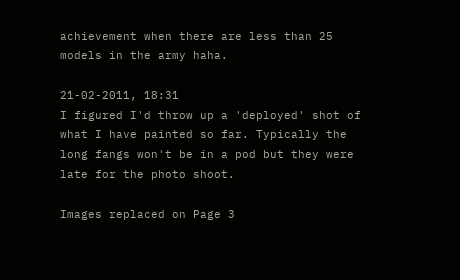achievement when there are less than 25 models in the army haha.

21-02-2011, 18:31
I figured I'd throw up a 'deployed' shot of what I have painted so far. Typically the long fangs won't be in a pod but they were late for the photo shoot.

Images replaced on Page 3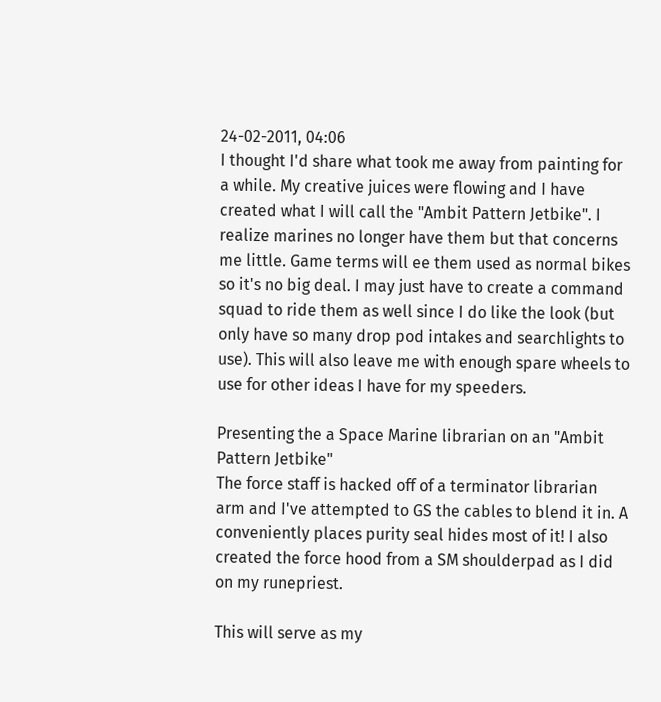24-02-2011, 04:06
I thought I'd share what took me away from painting for a while. My creative juices were flowing and I have created what I will call the "Ambit Pattern Jetbike". I realize marines no longer have them but that concerns me little. Game terms will ee them used as normal bikes so it's no big deal. I may just have to create a command squad to ride them as well since I do like the look (but only have so many drop pod intakes and searchlights to use). This will also leave me with enough spare wheels to use for other ideas I have for my speeders.

Presenting the a Space Marine librarian on an "Ambit Pattern Jetbike"
The force staff is hacked off of a terminator librarian arm and I've attempted to GS the cables to blend it in. A conveniently places purity seal hides most of it! I also created the force hood from a SM shoulderpad as I did on my runepriest.

This will serve as my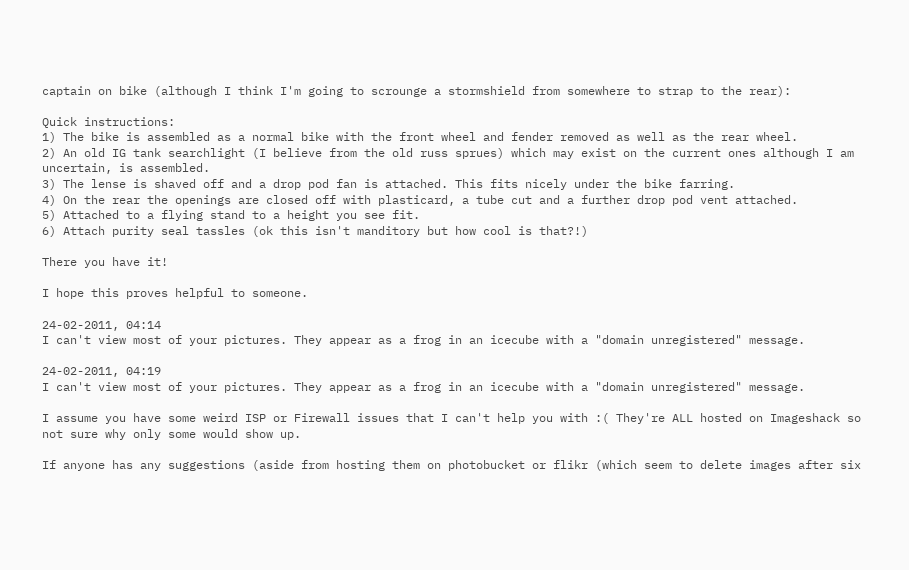captain on bike (although I think I'm going to scrounge a stormshield from somewhere to strap to the rear):

Quick instructions:
1) The bike is assembled as a normal bike with the front wheel and fender removed as well as the rear wheel.
2) An old IG tank searchlight (I believe from the old russ sprues) which may exist on the current ones although I am uncertain, is assembled.
3) The lense is shaved off and a drop pod fan is attached. This fits nicely under the bike farring.
4) On the rear the openings are closed off with plasticard, a tube cut and a further drop pod vent attached.
5) Attached to a flying stand to a height you see fit.
6) Attach purity seal tassles (ok this isn't manditory but how cool is that?!)

There you have it!

I hope this proves helpful to someone.

24-02-2011, 04:14
I can't view most of your pictures. They appear as a frog in an icecube with a "domain unregistered" message.

24-02-2011, 04:19
I can't view most of your pictures. They appear as a frog in an icecube with a "domain unregistered" message.

I assume you have some weird ISP or Firewall issues that I can't help you with :( They're ALL hosted on Imageshack so not sure why only some would show up.

If anyone has any suggestions (aside from hosting them on photobucket or flikr (which seem to delete images after six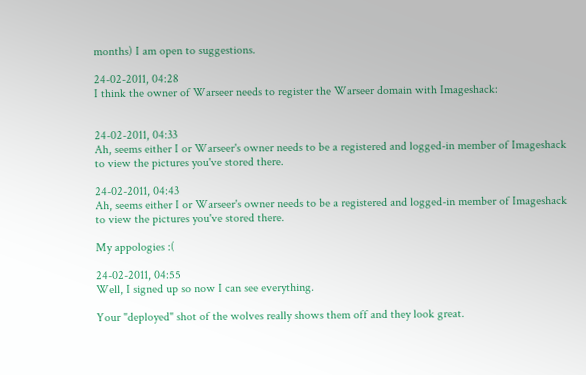months) I am open to suggestions.

24-02-2011, 04:28
I think the owner of Warseer needs to register the Warseer domain with Imageshack:


24-02-2011, 04:33
Ah, seems either I or Warseer's owner needs to be a registered and logged-in member of Imageshack to view the pictures you've stored there.

24-02-2011, 04:43
Ah, seems either I or Warseer's owner needs to be a registered and logged-in member of Imageshack to view the pictures you've stored there.

My appologies :(

24-02-2011, 04:55
Well, I signed up so now I can see everything.

Your "deployed" shot of the wolves really shows them off and they look great.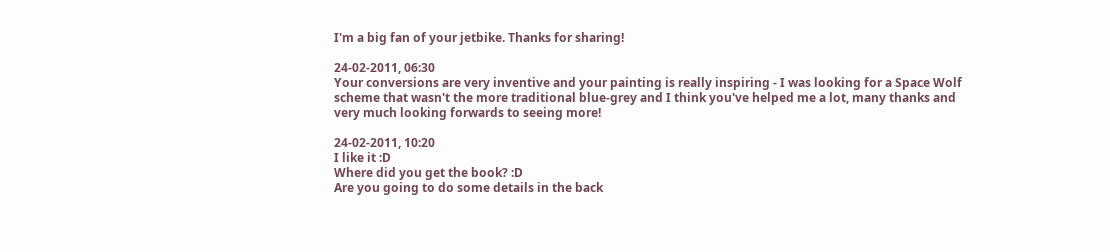I'm a big fan of your jetbike. Thanks for sharing!

24-02-2011, 06:30
Your conversions are very inventive and your painting is really inspiring - I was looking for a Space Wolf scheme that wasn't the more traditional blue-grey and I think you've helped me a lot, many thanks and very much looking forwards to seeing more!

24-02-2011, 10:20
I like it :D
Where did you get the book? :D
Are you going to do some details in the back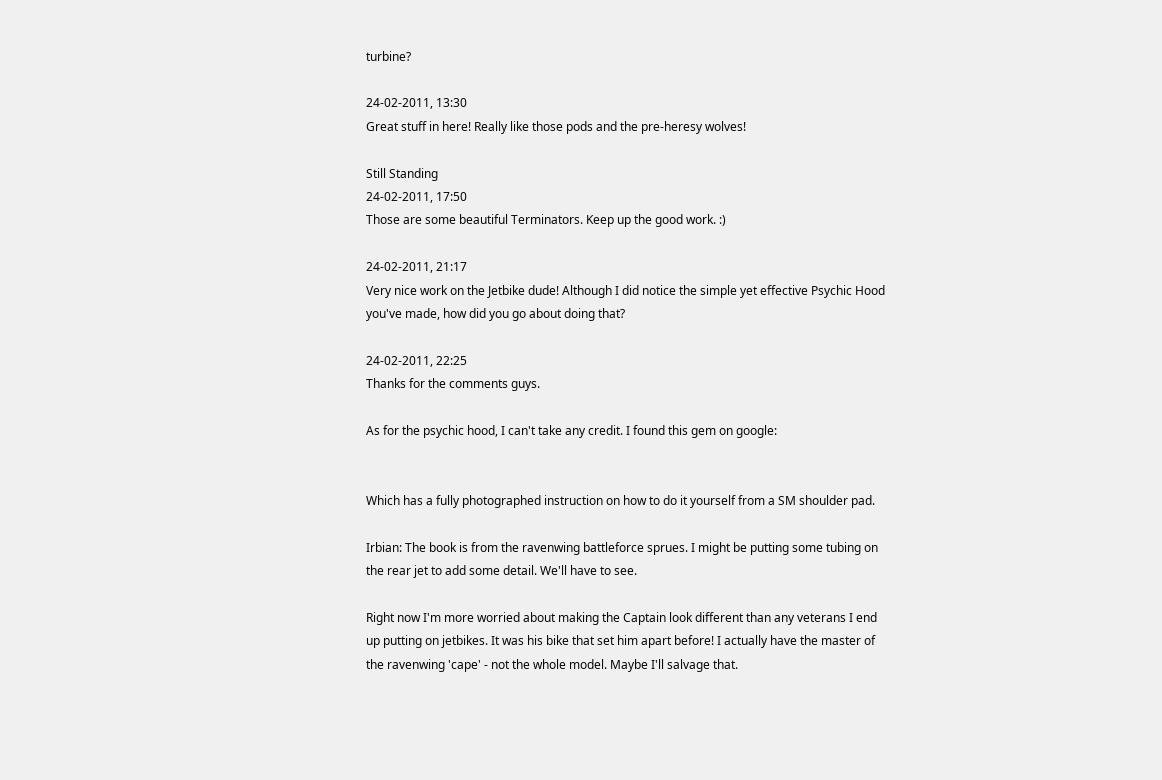turbine?

24-02-2011, 13:30
Great stuff in here! Really like those pods and the pre-heresy wolves!

Still Standing
24-02-2011, 17:50
Those are some beautiful Terminators. Keep up the good work. :)

24-02-2011, 21:17
Very nice work on the Jetbike dude! Although I did notice the simple yet effective Psychic Hood you've made, how did you go about doing that?

24-02-2011, 22:25
Thanks for the comments guys.

As for the psychic hood, I can't take any credit. I found this gem on google:


Which has a fully photographed instruction on how to do it yourself from a SM shoulder pad.

Irbian: The book is from the ravenwing battleforce sprues. I might be putting some tubing on the rear jet to add some detail. We'll have to see.

Right now I'm more worried about making the Captain look different than any veterans I end up putting on jetbikes. It was his bike that set him apart before! I actually have the master of the ravenwing 'cape' - not the whole model. Maybe I'll salvage that.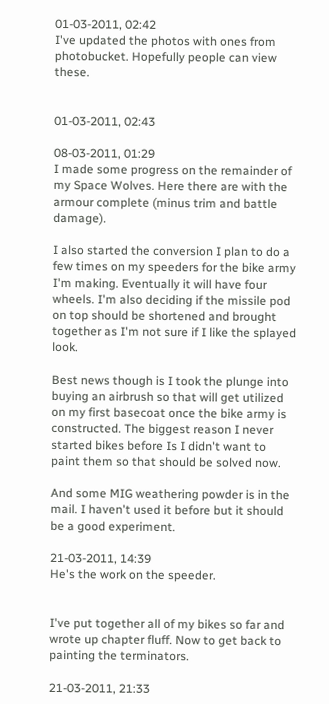01-03-2011, 02:42
I've updated the photos with ones from photobucket. Hopefully people can view these.


01-03-2011, 02:43

08-03-2011, 01:29
I made some progress on the remainder of my Space Wolves. Here there are with the armour complete (minus trim and battle damage).

I also started the conversion I plan to do a few times on my speeders for the bike army I'm making. Eventually it will have four wheels. I'm also deciding if the missile pod on top should be shortened and brought together as I'm not sure if I like the splayed look.

Best news though is I took the plunge into buying an airbrush so that will get utilized on my first basecoat once the bike army is constructed. The biggest reason I never started bikes before Is I didn't want to paint them so that should be solved now.

And some MIG weathering powder is in the mail. I haven't used it before but it should be a good experiment.

21-03-2011, 14:39
He's the work on the speeder.


I've put together all of my bikes so far and wrote up chapter fluff. Now to get back to painting the terminators.

21-03-2011, 21:33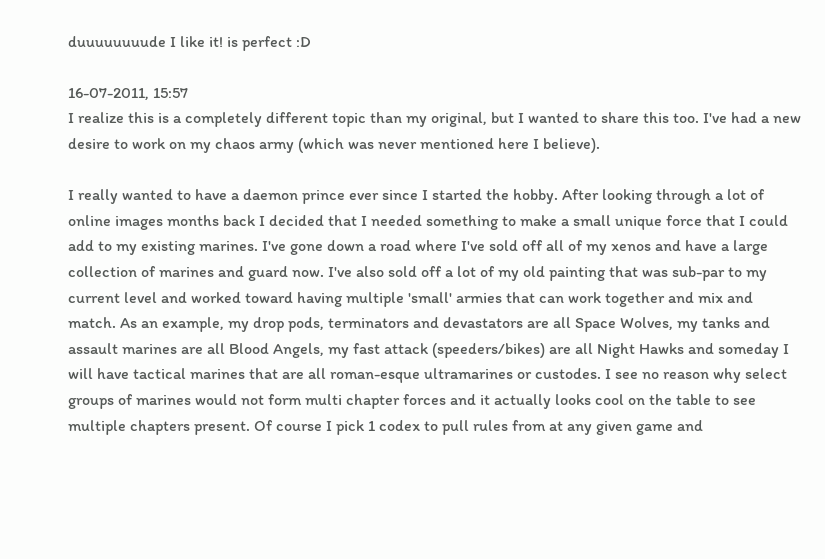duuuuuuuude I like it! is perfect :D

16-07-2011, 15:57
I realize this is a completely different topic than my original, but I wanted to share this too. I've had a new desire to work on my chaos army (which was never mentioned here I believe).

I really wanted to have a daemon prince ever since I started the hobby. After looking through a lot of online images months back I decided that I needed something to make a small unique force that I could add to my existing marines. I've gone down a road where I've sold off all of my xenos and have a large collection of marines and guard now. I've also sold off a lot of my old painting that was sub-par to my current level and worked toward having multiple 'small' armies that can work together and mix and match. As an example, my drop pods, terminators and devastators are all Space Wolves, my tanks and assault marines are all Blood Angels, my fast attack (speeders/bikes) are all Night Hawks and someday I will have tactical marines that are all roman-esque ultramarines or custodes. I see no reason why select groups of marines would not form multi chapter forces and it actually looks cool on the table to see multiple chapters present. Of course I pick 1 codex to pull rules from at any given game and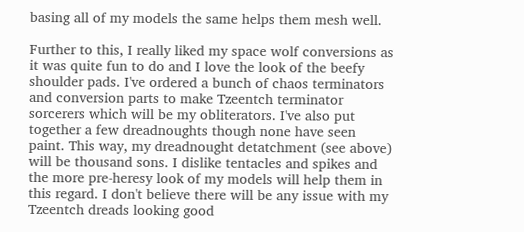basing all of my models the same helps them mesh well.

Further to this, I really liked my space wolf conversions as it was quite fun to do and I love the look of the beefy shoulder pads. I've ordered a bunch of chaos terminators and conversion parts to make Tzeentch terminator sorcerers which will be my obliterators. I've also put together a few dreadnoughts though none have seen paint. This way, my dreadnought detatchment (see above) will be thousand sons. I dislike tentacles and spikes and the more pre-heresy look of my models will help them in this regard. I don't believe there will be any issue with my Tzeentch dreads looking good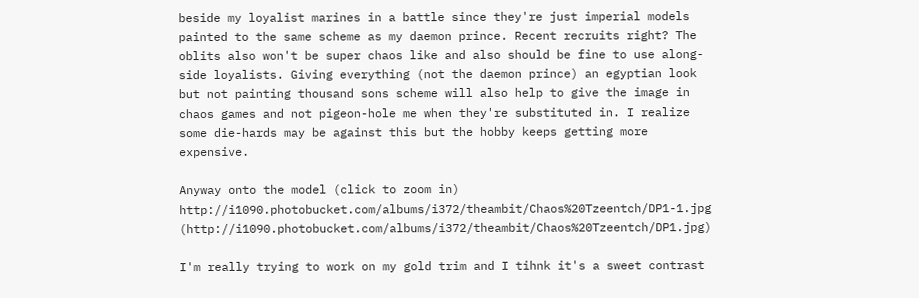beside my loyalist marines in a battle since they're just imperial models painted to the same scheme as my daemon prince. Recent recruits right? The oblits also won't be super chaos like and also should be fine to use along-side loyalists. Giving everything (not the daemon prince) an egyptian look but not painting thousand sons scheme will also help to give the image in chaos games and not pigeon-hole me when they're substituted in. I realize some die-hards may be against this but the hobby keeps getting more expensive.

Anyway onto the model (click to zoom in)
http://i1090.photobucket.com/albums/i372/theambit/Chaos%20Tzeentch/DP1-1.jpg (http://i1090.photobucket.com/albums/i372/theambit/Chaos%20Tzeentch/DP1.jpg)

I'm really trying to work on my gold trim and I tihnk it's a sweet contrast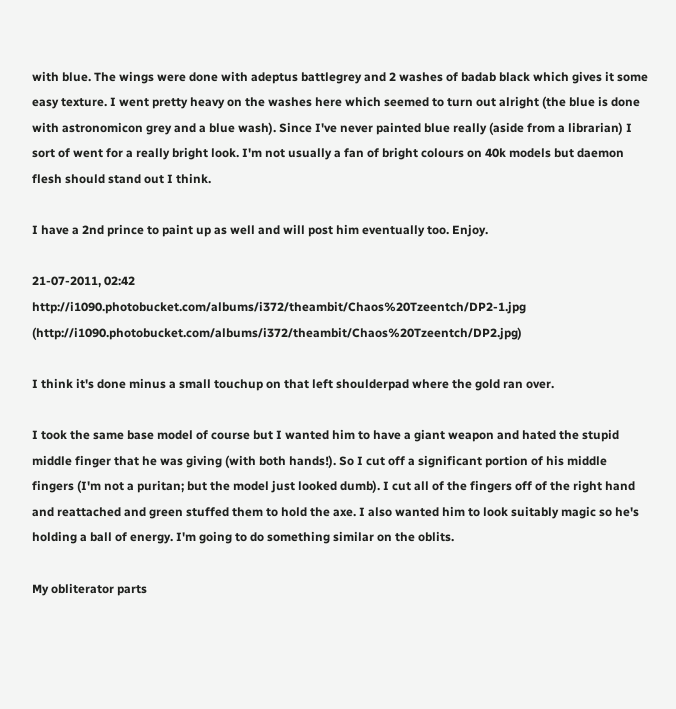with blue. The wings were done with adeptus battlegrey and 2 washes of badab black which gives it some easy texture. I went pretty heavy on the washes here which seemed to turn out alright (the blue is done with astronomicon grey and a blue wash). Since I've never painted blue really (aside from a librarian) I sort of went for a really bright look. I'm not usually a fan of bright colours on 40k models but daemon flesh should stand out I think.

I have a 2nd prince to paint up as well and will post him eventually too. Enjoy.

21-07-2011, 02:42
http://i1090.photobucket.com/albums/i372/theambit/Chaos%20Tzeentch/DP2-1.jpg (http://i1090.photobucket.com/albums/i372/theambit/Chaos%20Tzeentch/DP2.jpg)

I think it's done minus a small touchup on that left shoulderpad where the gold ran over.

I took the same base model of course but I wanted him to have a giant weapon and hated the stupid middle finger that he was giving (with both hands!). So I cut off a significant portion of his middle fingers (I'm not a puritan; but the model just looked dumb). I cut all of the fingers off of the right hand and reattached and green stuffed them to hold the axe. I also wanted him to look suitably magic so he's holding a ball of energy. I'm going to do something similar on the oblits.

My obliterator parts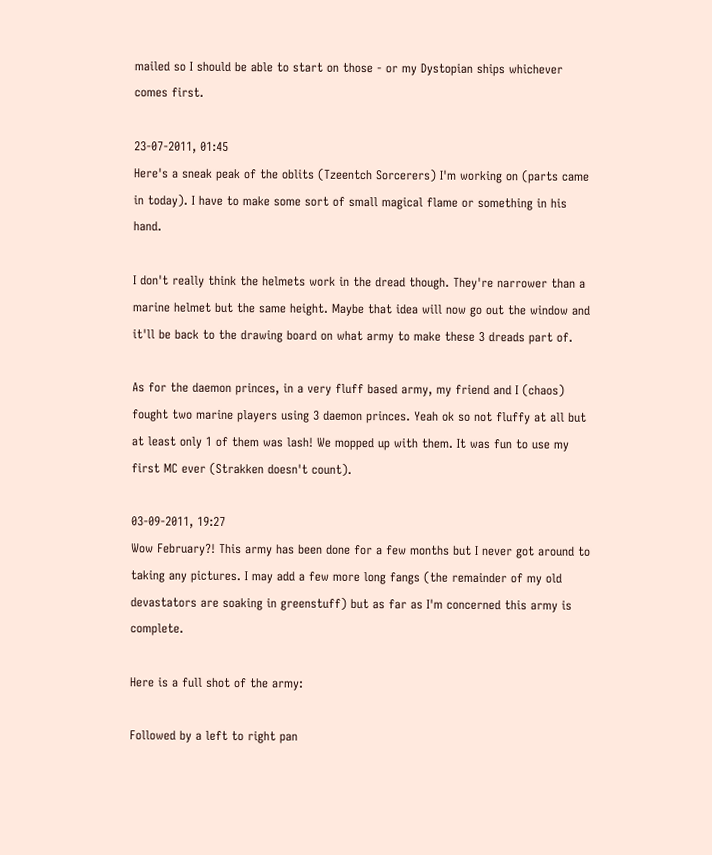mailed so I should be able to start on those - or my Dystopian ships whichever comes first.

23-07-2011, 01:45
Here's a sneak peak of the oblits (Tzeentch Sorcerers) I'm working on (parts came in today). I have to make some sort of small magical flame or something in his hand.

I don't really think the helmets work in the dread though. They're narrower than a marine helmet but the same height. Maybe that idea will now go out the window and it'll be back to the drawing board on what army to make these 3 dreads part of.

As for the daemon princes, in a very fluff based army, my friend and I (chaos) fought two marine players using 3 daemon princes. Yeah ok so not fluffy at all but at least only 1 of them was lash! We mopped up with them. It was fun to use my first MC ever (Strakken doesn't count).

03-09-2011, 19:27
Wow February?! This army has been done for a few months but I never got around to taking any pictures. I may add a few more long fangs (the remainder of my old devastators are soaking in greenstuff) but as far as I'm concerned this army is complete.

Here is a full shot of the army:

Followed by a left to right pan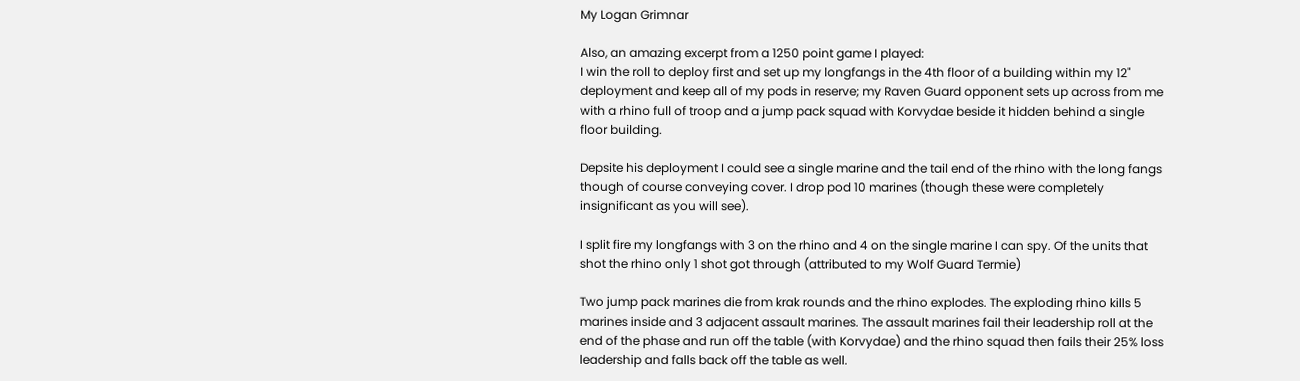My Logan Grimnar

Also, an amazing excerpt from a 1250 point game I played:
I win the roll to deploy first and set up my longfangs in the 4th floor of a building within my 12" deployment and keep all of my pods in reserve; my Raven Guard opponent sets up across from me with a rhino full of troop and a jump pack squad with Korvydae beside it hidden behind a single floor building.

Depsite his deployment I could see a single marine and the tail end of the rhino with the long fangs though of course conveying cover. I drop pod 10 marines (though these were completely insignificant as you will see).

I split fire my longfangs with 3 on the rhino and 4 on the single marine I can spy. Of the units that shot the rhino only 1 shot got through (attributed to my Wolf Guard Termie)

Two jump pack marines die from krak rounds and the rhino explodes. The exploding rhino kills 5 marines inside and 3 adjacent assault marines. The assault marines fail their leadership roll at the end of the phase and run off the table (with Korvydae) and the rhino squad then fails their 25% loss leadership and falls back off the table as well.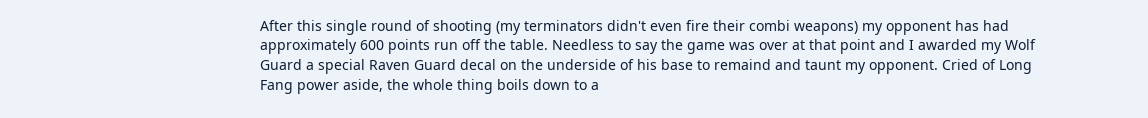After this single round of shooting (my terminators didn't even fire their combi weapons) my opponent has had approximately 600 points run off the table. Needless to say the game was over at that point and I awarded my Wolf Guard a special Raven Guard decal on the underside of his base to remaind and taunt my opponent. Cried of Long Fang power aside, the whole thing boils down to a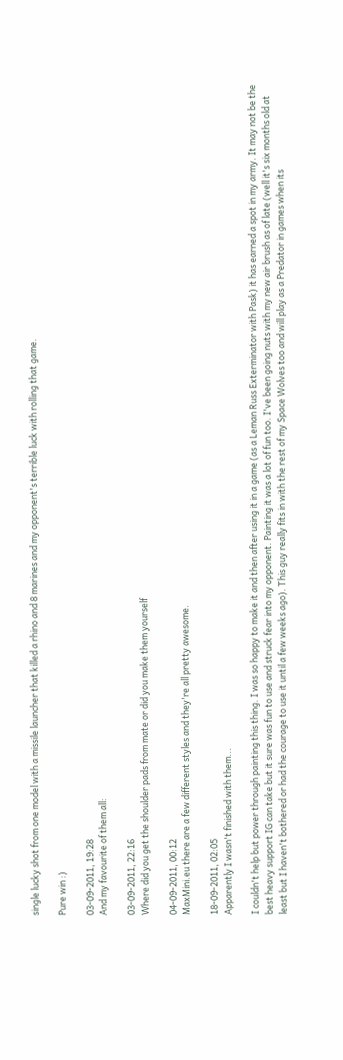single lucky shot from one model with a missile launcher that killed a rhino and 8 marines and my opponent's terrible luck with rolling that game.

Pure win :)

03-09-2011, 19:28
And my favourite of them all:

03-09-2011, 22:16
Where did you get the shoulder pads from mate or did you make them yourself

04-09-2011, 00:12
MaxMini.eu there are a few different styles and they're all pretty awesome.

18-09-2011, 02:05
Apparently I wasn't finished with them...

I couldn't help but power through painting this thing. I was so happy to make it and then after using it in a game (as a Leman Russ Exterminator with Pask) it has earned a spot in my army. It may not be the best heavy support IG can take but it sure was fun to use and struck fear into my opponent. Painting it was a lot of fun too. I've been going nuts with my new air brush as of late (well it's six months old at least but I haven't bothered or had the courage to use it until a few weeks ago). This guy really fits in with the rest of my Space Wolves too and will play as a Predator in games when its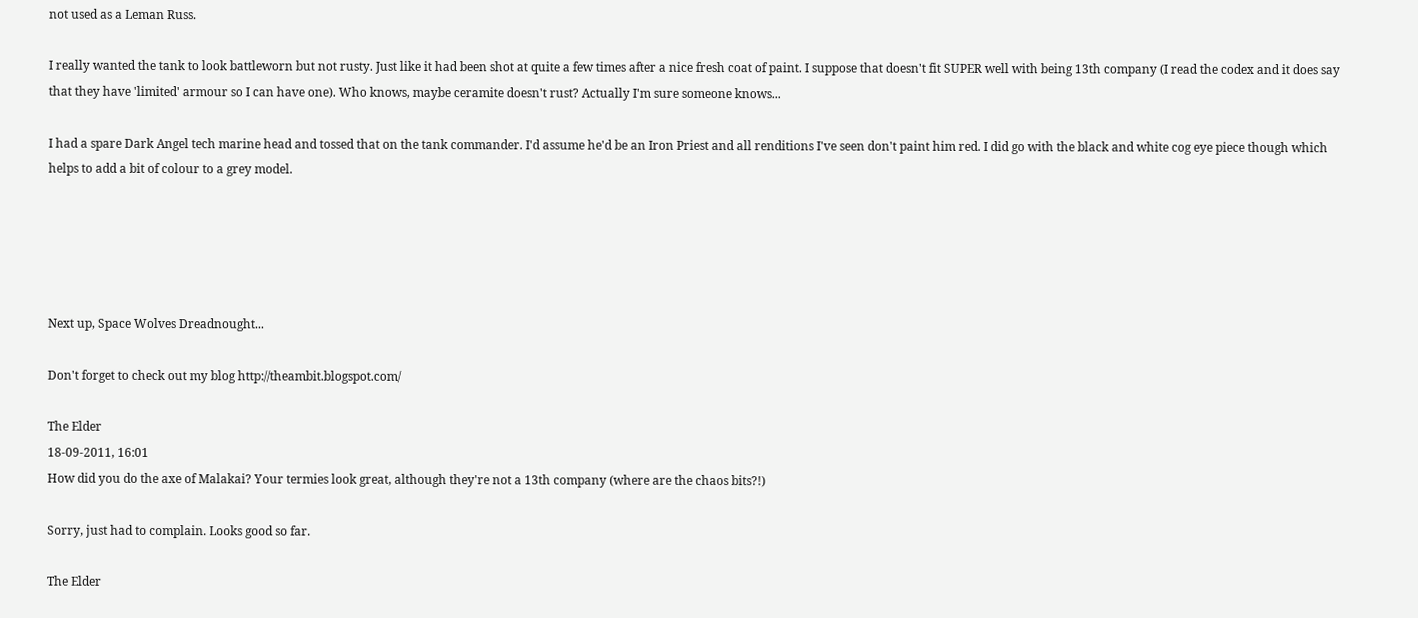not used as a Leman Russ.

I really wanted the tank to look battleworn but not rusty. Just like it had been shot at quite a few times after a nice fresh coat of paint. I suppose that doesn't fit SUPER well with being 13th company (I read the codex and it does say that they have 'limited' armour so I can have one). Who knows, maybe ceramite doesn't rust? Actually I'm sure someone knows...

I had a spare Dark Angel tech marine head and tossed that on the tank commander. I'd assume he'd be an Iron Priest and all renditions I've seen don't paint him red. I did go with the black and white cog eye piece though which helps to add a bit of colour to a grey model.





Next up, Space Wolves Dreadnought...

Don't forget to check out my blog http://theambit.blogspot.com/

The Elder
18-09-2011, 16:01
How did you do the axe of Malakai? Your termies look great, although they're not a 13th company (where are the chaos bits?!)

Sorry, just had to complain. Looks good so far.

The Elder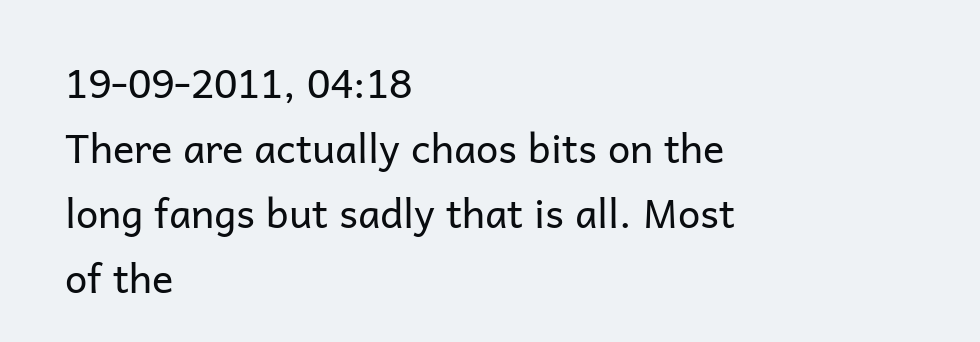19-09-2011, 04:18
There are actually chaos bits on the long fangs but sadly that is all. Most of the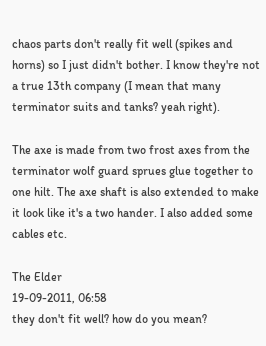chaos parts don't really fit well (spikes and horns) so I just didn't bother. I know they're not a true 13th company (I mean that many terminator suits and tanks? yeah right).

The axe is made from two frost axes from the terminator wolf guard sprues glue together to one hilt. The axe shaft is also extended to make it look like it's a two hander. I also added some cables etc.

The Elder
19-09-2011, 06:58
they don't fit well? how do you mean?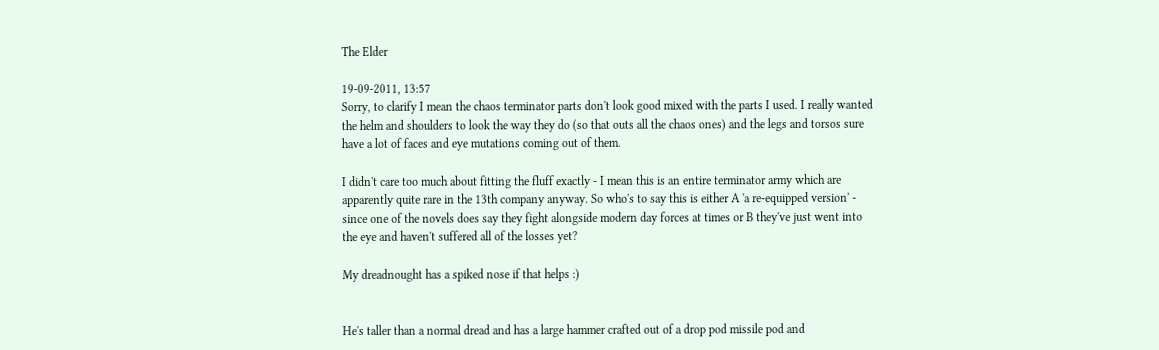The Elder

19-09-2011, 13:57
Sorry, to clarify I mean the chaos terminator parts don't look good mixed with the parts I used. I really wanted the helm and shoulders to look the way they do (so that outs all the chaos ones) and the legs and torsos sure have a lot of faces and eye mutations coming out of them.

I didn't care too much about fitting the fluff exactly - I mean this is an entire terminator army which are apparently quite rare in the 13th company anyway. So who's to say this is either A 'a re-equipped version' - since one of the novels does say they fight alongside modern day forces at times or B they've just went into the eye and haven't suffered all of the losses yet?

My dreadnought has a spiked nose if that helps :)


He's taller than a normal dread and has a large hammer crafted out of a drop pod missile pod and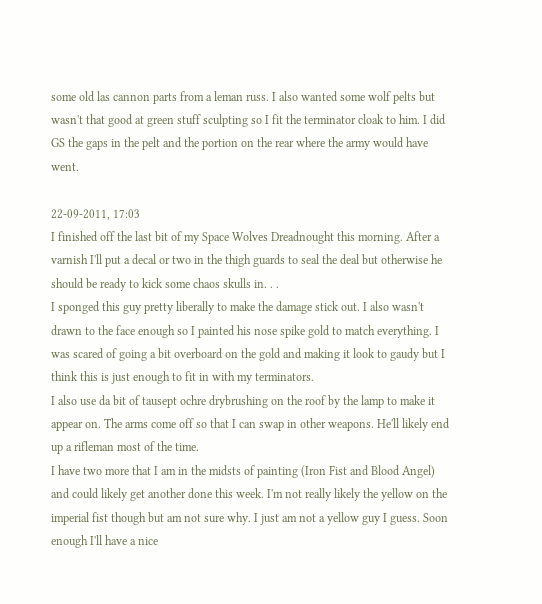some old las cannon parts from a leman russ. I also wanted some wolf pelts but wasn't that good at green stuff sculpting so I fit the terminator cloak to him. I did GS the gaps in the pelt and the portion on the rear where the army would have went.

22-09-2011, 17:03
I finished off the last bit of my Space Wolves Dreadnought this morning. After a varnish I'll put a decal or two in the thigh guards to seal the deal but otherwise he should be ready to kick some chaos skulls in. . .
I sponged this guy pretty liberally to make the damage stick out. I also wasn't drawn to the face enough so I painted his nose spike gold to match everything. I was scared of going a bit overboard on the gold and making it look to gaudy but I think this is just enough to fit in with my terminators.
I also use da bit of tausept ochre drybrushing on the roof by the lamp to make it appear on. The arms come off so that I can swap in other weapons. He'll likely end up a rifleman most of the time.
I have two more that I am in the midsts of painting (Iron Fist and Blood Angel) and could likely get another done this week. I'm not really likely the yellow on the imperial fist though but am not sure why. I just am not a yellow guy I guess. Soon enough I'll have a nice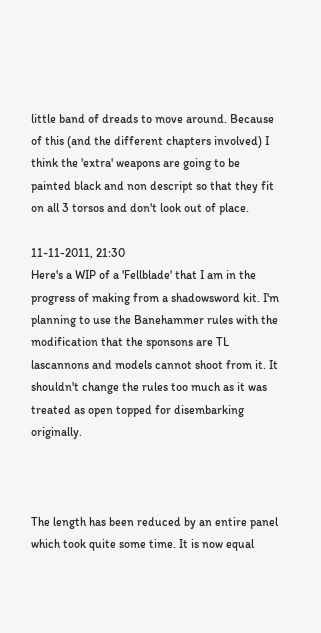little band of dreads to move around. Because of this (and the different chapters involved) I think the 'extra' weapons are going to be painted black and non descript so that they fit on all 3 torsos and don't look out of place.

11-11-2011, 21:30
Here's a WIP of a 'Fellblade' that I am in the progress of making from a shadowsword kit. I'm planning to use the Banehammer rules with the modification that the sponsons are TL lascannons and models cannot shoot from it. It shouldn't change the rules too much as it was treated as open topped for disembarking originally.



The length has been reduced by an entire panel which took quite some time. It is now equal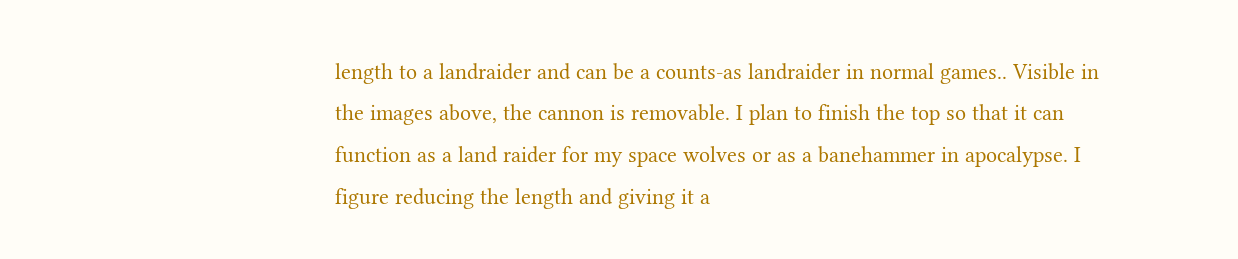length to a landraider and can be a counts-as landraider in normal games.. Visible in the images above, the cannon is removable. I plan to finish the top so that it can function as a land raider for my space wolves or as a banehammer in apocalypse. I figure reducing the length and giving it a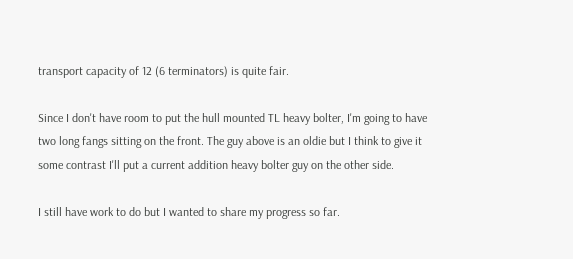transport capacity of 12 (6 terminators) is quite fair.

Since I don't have room to put the hull mounted TL heavy bolter, I'm going to have two long fangs sitting on the front. The guy above is an oldie but I think to give it some contrast I'll put a current addition heavy bolter guy on the other side.

I still have work to do but I wanted to share my progress so far.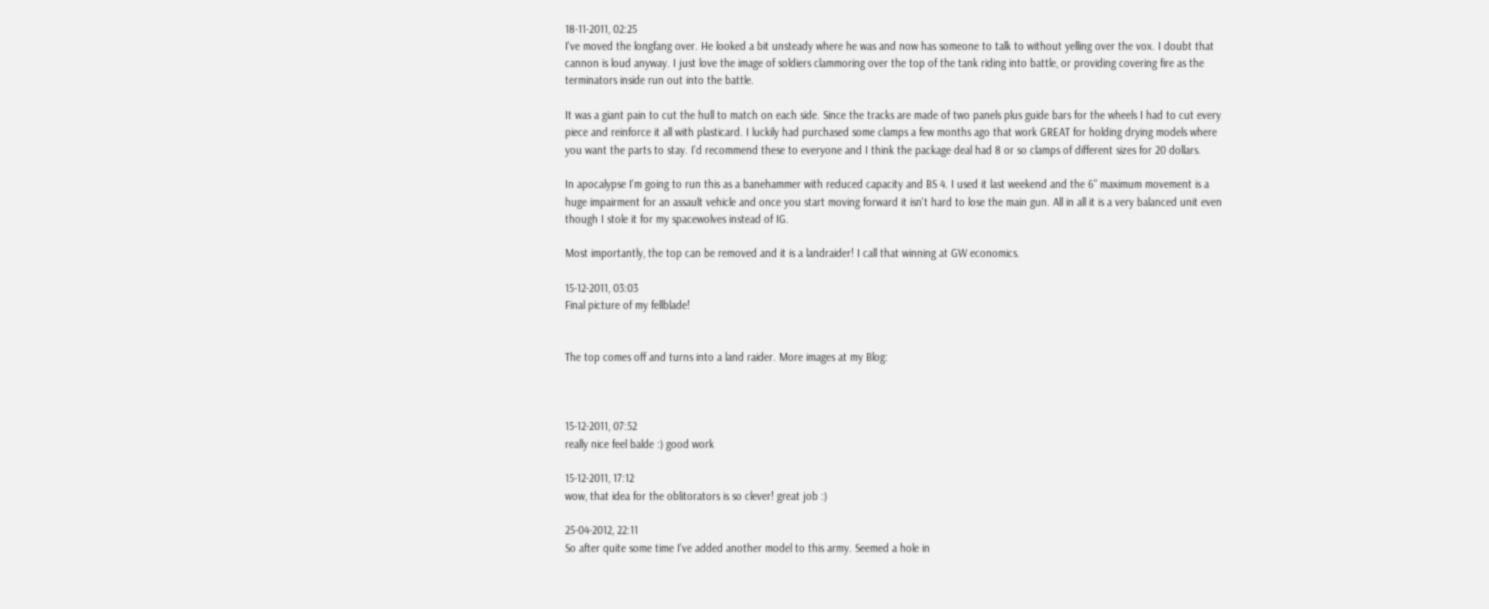18-11-2011, 02:25
I've moved the longfang over. He looked a bit unsteady where he was and now has someone to talk to without yelling over the vox. I doubt that cannon is loud anyway. I just love the image of soldiers clammoring over the top of the tank riding into battle, or providing covering fire as the terminators inside run out into the battle.

It was a giant pain to cut the hull to match on each side. Since the tracks are made of two panels plus guide bars for the wheels I had to cut every piece and reinforce it all with plasticard. I luckily had purchased some clamps a few months ago that work GREAT for holding drying models where you want the parts to stay. I'd recommend these to everyone and I think the package deal had 8 or so clamps of different sizes for 20 dollars.

In apocalypse I'm going to run this as a banehammer with reduced capacity and BS 4. I used it last weekend and the 6" maximum movement is a huge impairment for an assault vehicle and once you start moving forward it isn't hard to lose the main gun. All in all it is a very balanced unit even though I stole it for my spacewolves instead of IG.

Most importantly, the top can be removed and it is a landraider! I call that winning at GW economics.

15-12-2011, 03:03
Final picture of my fellblade!


The top comes off and turns into a land raider. More images at my Blog:



15-12-2011, 07:52
really nice feel balde :) good work

15-12-2011, 17:12
wow, that idea for the oblitorators is so clever! great job :)

25-04-2012, 22:11
So after quite some time I've added another model to this army. Seemed a hole in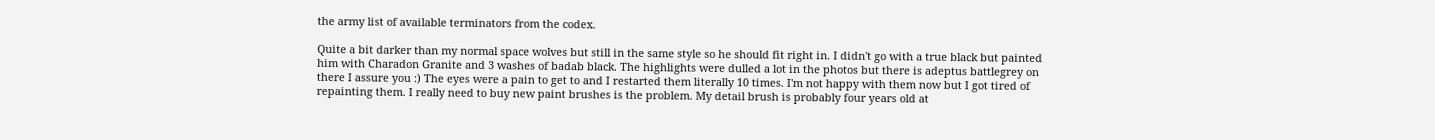the army list of available terminators from the codex.

Quite a bit darker than my normal space wolves but still in the same style so he should fit right in. I didn't go with a true black but painted him with Charadon Granite and 3 washes of badab black. The highlights were dulled a lot in the photos but there is adeptus battlegrey on there I assure you :) The eyes were a pain to get to and I restarted them literally 10 times. I'm not happy with them now but I got tired of repainting them. I really need to buy new paint brushes is the problem. My detail brush is probably four years old at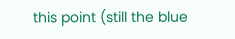this point (still the blue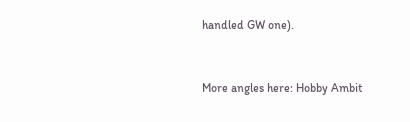handled GW one).


More angles here: Hobby Ambit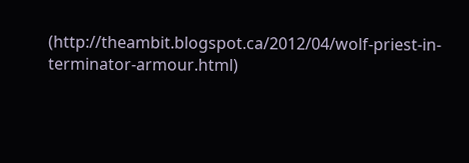(http://theambit.blogspot.ca/2012/04/wolf-priest-in-terminator-armour.html)